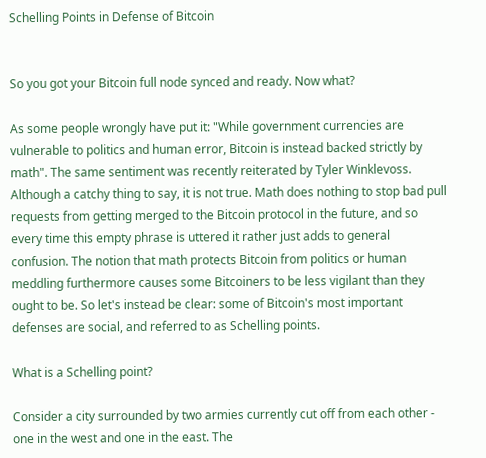Schelling Points in Defense of Bitcoin


So you got your Bitcoin full node synced and ready. Now what?

As some people wrongly have put it: "While government currencies are vulnerable to politics and human error, Bitcoin is instead backed strictly by math". The same sentiment was recently reiterated by Tyler Winklevoss. Although a catchy thing to say, it is not true. Math does nothing to stop bad pull requests from getting merged to the Bitcoin protocol in the future, and so every time this empty phrase is uttered it rather just adds to general confusion. The notion that math protects Bitcoin from politics or human meddling furthermore causes some Bitcoiners to be less vigilant than they ought to be. So let's instead be clear: some of Bitcoin's most important defenses are social, and referred to as Schelling points.

What is a Schelling point?

Consider a city surrounded by two armies currently cut off from each other - one in the west and one in the east. The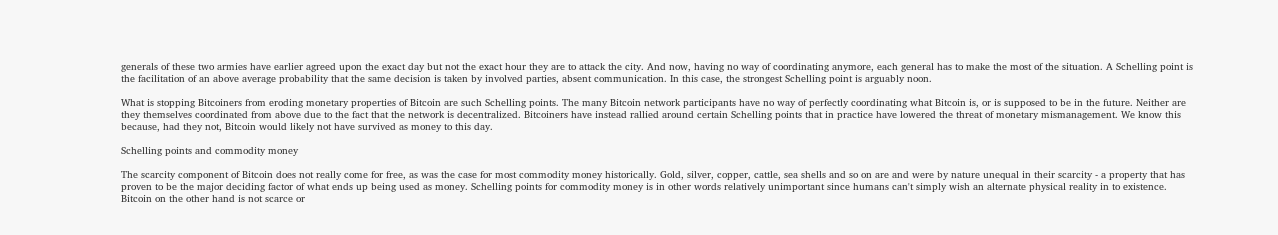generals of these two armies have earlier agreed upon the exact day but not the exact hour they are to attack the city. And now, having no way of coordinating anymore, each general has to make the most of the situation. A Schelling point is the facilitation of an above average probability that the same decision is taken by involved parties, absent communication. In this case, the strongest Schelling point is arguably noon.

What is stopping Bitcoiners from eroding monetary properties of Bitcoin are such Schelling points. The many Bitcoin network participants have no way of perfectly coordinating what Bitcoin is, or is supposed to be in the future. Neither are they themselves coordinated from above due to the fact that the network is decentralized. Bitcoiners have instead rallied around certain Schelling points that in practice have lowered the threat of monetary mismanagement. We know this because, had they not, Bitcoin would likely not have survived as money to this day.

Schelling points and commodity money

The scarcity component of Bitcoin does not really come for free, as was the case for most commodity money historically. Gold, silver, copper, cattle, sea shells and so on are and were by nature unequal in their scarcity - a property that has proven to be the major deciding factor of what ends up being used as money. Schelling points for commodity money is in other words relatively unimportant since humans can't simply wish an alternate physical reality in to existence. Bitcoin on the other hand is not scarce or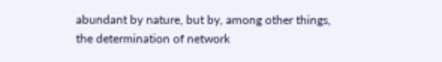abundant by nature, but by, among other things, the determination of network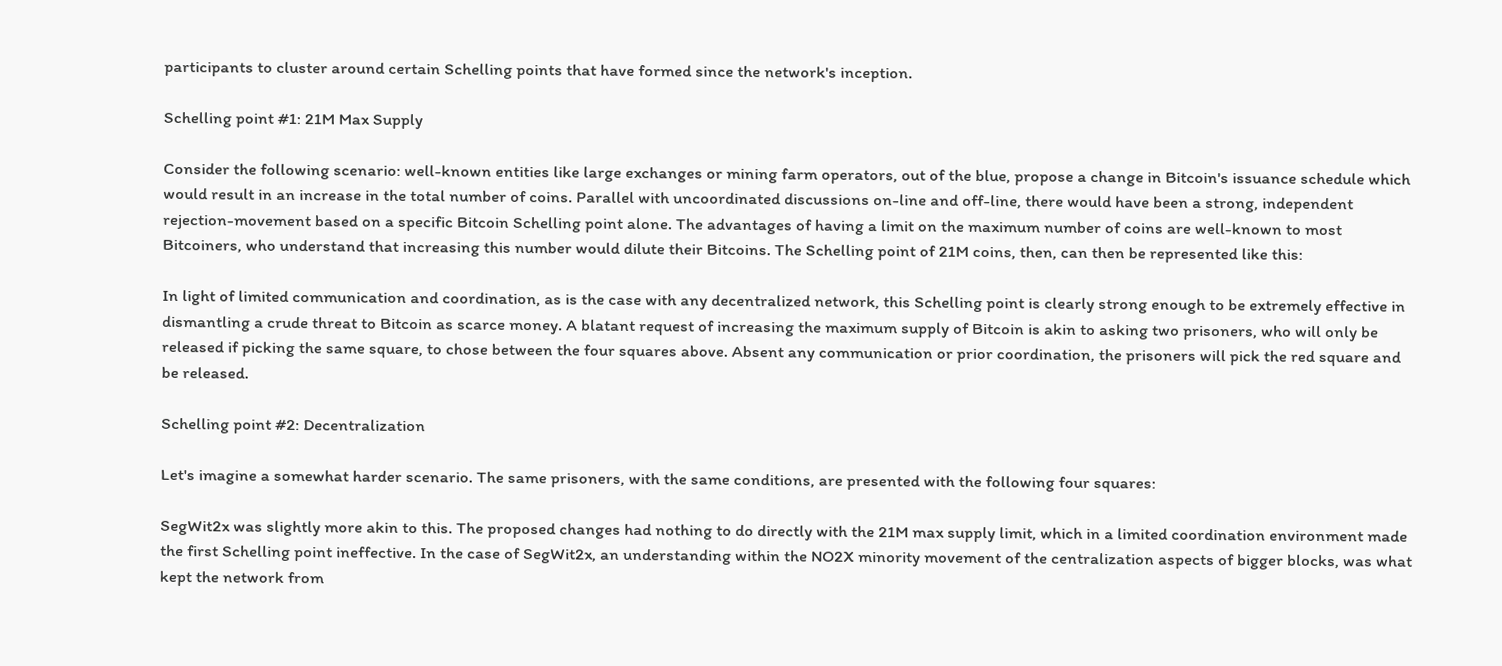participants to cluster around certain Schelling points that have formed since the network's inception.

Schelling point #1: 21M Max Supply

Consider the following scenario: well-known entities like large exchanges or mining farm operators, out of the blue, propose a change in Bitcoin's issuance schedule which would result in an increase in the total number of coins. Parallel with uncoordinated discussions on-line and off-line, there would have been a strong, independent rejection-movement based on a specific Bitcoin Schelling point alone. The advantages of having a limit on the maximum number of coins are well-known to most Bitcoiners, who understand that increasing this number would dilute their Bitcoins. The Schelling point of 21M coins, then, can then be represented like this:

In light of limited communication and coordination, as is the case with any decentralized network, this Schelling point is clearly strong enough to be extremely effective in dismantling a crude threat to Bitcoin as scarce money. A blatant request of increasing the maximum supply of Bitcoin is akin to asking two prisoners, who will only be released if picking the same square, to chose between the four squares above. Absent any communication or prior coordination, the prisoners will pick the red square and be released.

Schelling point #2: Decentralization

Let's imagine a somewhat harder scenario. The same prisoners, with the same conditions, are presented with the following four squares:

SegWit2x was slightly more akin to this. The proposed changes had nothing to do directly with the 21M max supply limit, which in a limited coordination environment made the first Schelling point ineffective. In the case of SegWit2x, an understanding within the NO2X minority movement of the centralization aspects of bigger blocks, was what kept the network from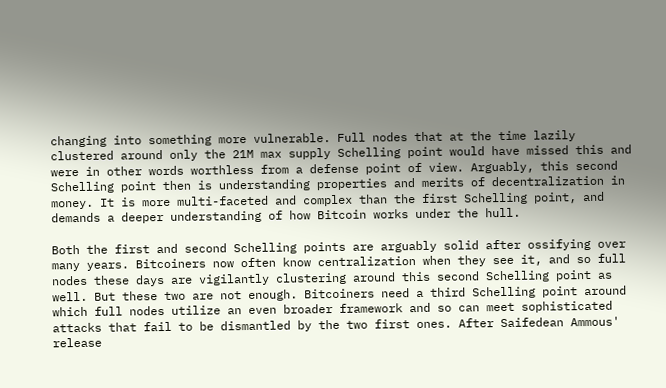changing into something more vulnerable. Full nodes that at the time lazily clustered around only the 21M max supply Schelling point would have missed this and were in other words worthless from a defense point of view. Arguably, this second Schelling point then is understanding properties and merits of decentralization in money. It is more multi-faceted and complex than the first Schelling point, and demands a deeper understanding of how Bitcoin works under the hull.

Both the first and second Schelling points are arguably solid after ossifying over many years. Bitcoiners now often know centralization when they see it, and so full nodes these days are vigilantly clustering around this second Schelling point as well. But these two are not enough. Bitcoiners need a third Schelling point around which full nodes utilize an even broader framework and so can meet sophisticated attacks that fail to be dismantled by the two first ones. After Saifedean Ammous' release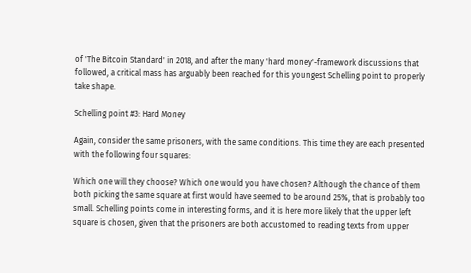of 'The Bitcoin Standard' in 2018, and after the many 'hard money'-framework discussions that followed, a critical mass has arguably been reached for this youngest Schelling point to properly take shape.

Schelling point #3: Hard Money

Again, consider the same prisoners, with the same conditions. This time they are each presented with the following four squares:

Which one will they choose? Which one would you have chosen? Although the chance of them both picking the same square at first would have seemed to be around 25%, that is probably too small. Schelling points come in interesting forms, and it is here more likely that the upper left square is chosen, given that the prisoners are both accustomed to reading texts from upper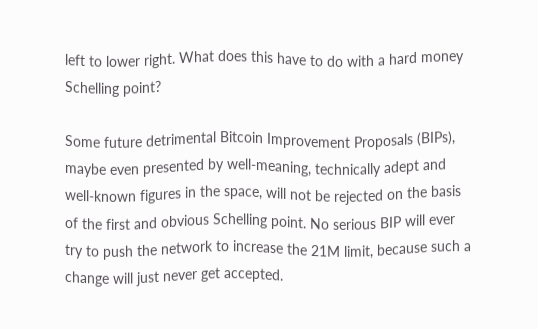left to lower right. What does this have to do with a hard money Schelling point?

Some future detrimental Bitcoin Improvement Proposals (BIPs), maybe even presented by well-meaning, technically adept and well-known figures in the space, will not be rejected on the basis of the first and obvious Schelling point. No serious BIP will ever try to push the network to increase the 21M limit, because such a change will just never get accepted.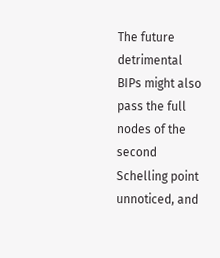The future detrimental BIPs might also pass the full nodes of the second Schelling point unnoticed, and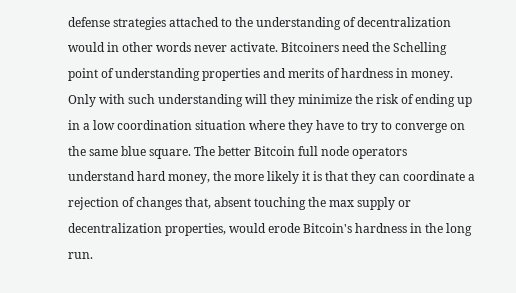defense strategies attached to the understanding of decentralization would in other words never activate. Bitcoiners need the Schelling point of understanding properties and merits of hardness in money. Only with such understanding will they minimize the risk of ending up in a low coordination situation where they have to try to converge on the same blue square. The better Bitcoin full node operators understand hard money, the more likely it is that they can coordinate a rejection of changes that, absent touching the max supply or decentralization properties, would erode Bitcoin's hardness in the long run.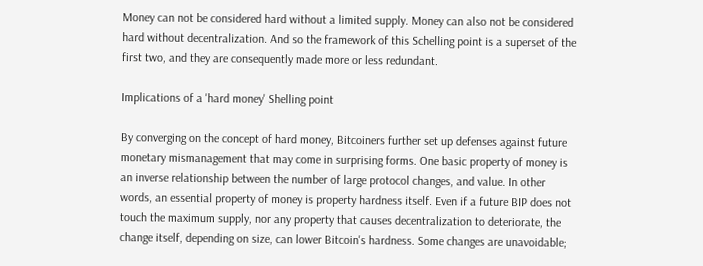Money can not be considered hard without a limited supply. Money can also not be considered hard without decentralization. And so the framework of this Schelling point is a superset of the first two, and they are consequently made more or less redundant.

Implications of a 'hard money' Shelling point

By converging on the concept of hard money, Bitcoiners further set up defenses against future monetary mismanagement that may come in surprising forms. One basic property of money is an inverse relationship between the number of large protocol changes, and value. In other words, an essential property of money is property hardness itself. Even if a future BIP does not touch the maximum supply, nor any property that causes decentralization to deteriorate, the change itself, depending on size, can lower Bitcoin's hardness. Some changes are unavoidable;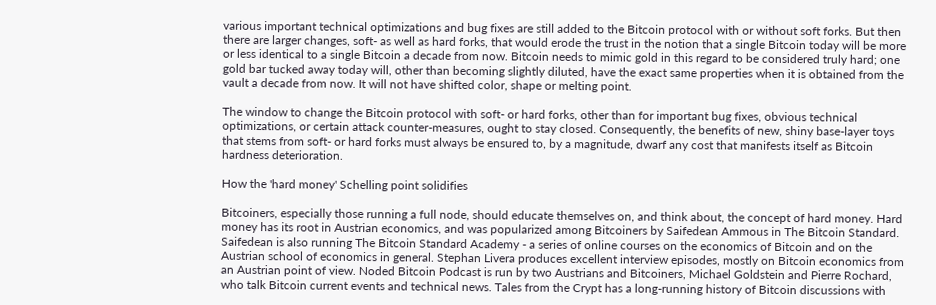various important technical optimizations and bug fixes are still added to the Bitcoin protocol with or without soft forks. But then there are larger changes, soft- as well as hard forks, that would erode the trust in the notion that a single Bitcoin today will be more or less identical to a single Bitcoin a decade from now. Bitcoin needs to mimic gold in this regard to be considered truly hard; one gold bar tucked away today will, other than becoming slightly diluted, have the exact same properties when it is obtained from the vault a decade from now. It will not have shifted color, shape or melting point.

The window to change the Bitcoin protocol with soft- or hard forks, other than for important bug fixes, obvious technical optimizations, or certain attack counter-measures, ought to stay closed. Consequently, the benefits of new, shiny base-layer toys that stems from soft- or hard forks must always be ensured to, by a magnitude, dwarf any cost that manifests itself as Bitcoin hardness deterioration.

How the 'hard money' Schelling point solidifies

Bitcoiners, especially those running a full node, should educate themselves on, and think about, the concept of hard money. Hard money has its root in Austrian economics, and was popularized among Bitcoiners by Saifedean Ammous in The Bitcoin Standard. Saifedean is also running The Bitcoin Standard Academy - a series of online courses on the economics of Bitcoin and on the Austrian school of economics in general. Stephan Livera produces excellent interview episodes, mostly on Bitcoin economics from an Austrian point of view. Noded Bitcoin Podcast is run by two Austrians and Bitcoiners, Michael Goldstein and Pierre Rochard, who talk Bitcoin current events and technical news. Tales from the Crypt has a long-running history of Bitcoin discussions with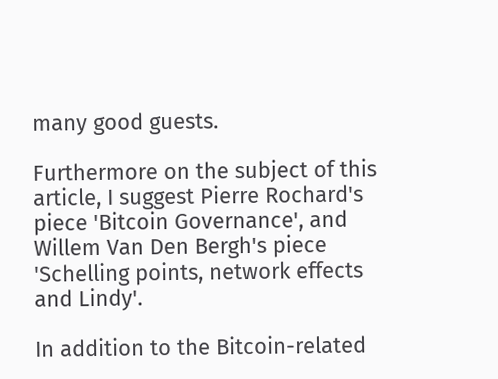many good guests.

Furthermore on the subject of this article, I suggest Pierre Rochard's piece 'Bitcoin Governance', and Willem Van Den Bergh's piece 'Schelling points, network effects and Lindy'.

In addition to the Bitcoin-related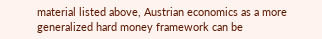material listed above, Austrian economics as a more generalized hard money framework can be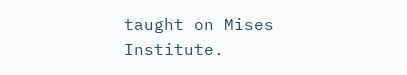taught on Mises Institute.